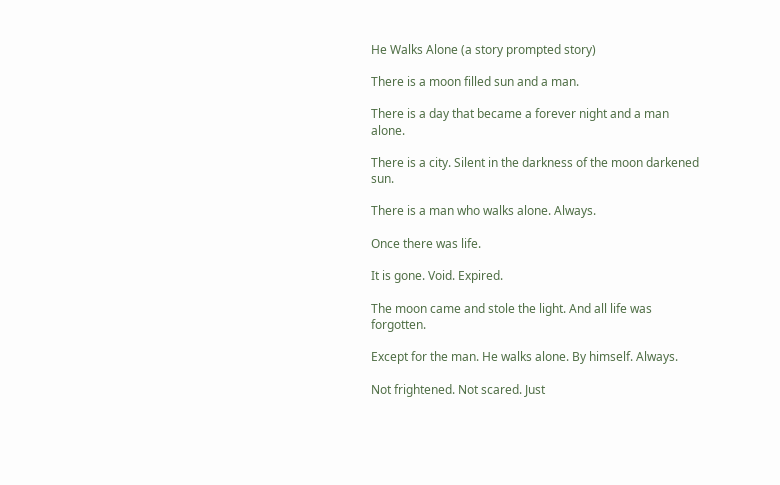He Walks Alone (a story prompted story)

There is a moon filled sun and a man.

There is a day that became a forever night and a man alone.

There is a city. Silent in the darkness of the moon darkened sun.

There is a man who walks alone. Always.

Once there was life.

It is gone. Void. Expired.

The moon came and stole the light. And all life was forgotten.

Except for the man. He walks alone. By himself. Always.

Not frightened. Not scared. Just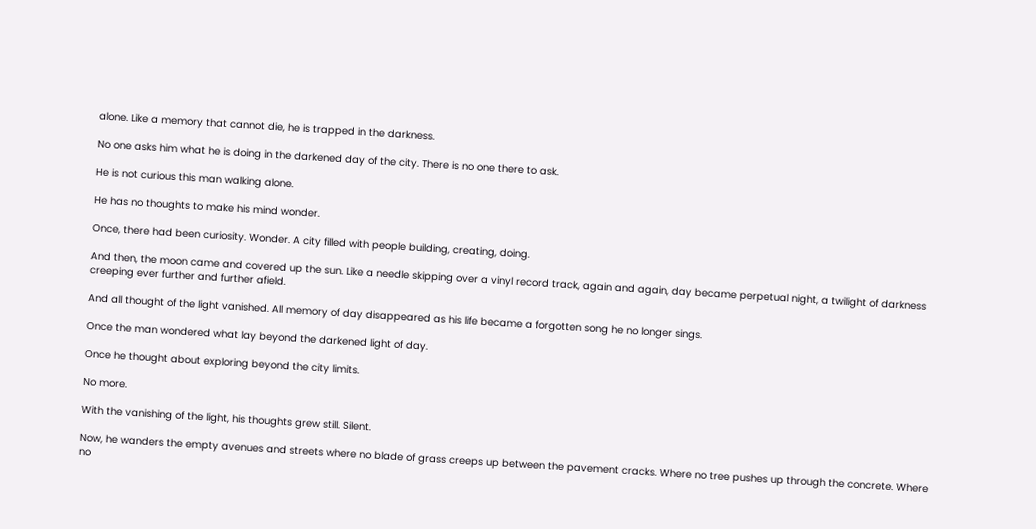alone. Like a memory that cannot die, he is trapped in the darkness.

No one asks him what he is doing in the darkened day of the city. There is no one there to ask.

He is not curious this man walking alone.

He has no thoughts to make his mind wonder.

Once, there had been curiosity. Wonder. A city filled with people building, creating, doing.

And then, the moon came and covered up the sun. Like a needle skipping over a vinyl record track, again and again, day became perpetual night, a twilight of darkness creeping ever further and further afield.

And all thought of the light vanished. All memory of day disappeared as his life became a forgotten song he no longer sings.

Once the man wondered what lay beyond the darkened light of day.

Once he thought about exploring beyond the city limits.

No more.

With the vanishing of the light, his thoughts grew still. Silent.

Now, he wanders the empty avenues and streets where no blade of grass creeps up between the pavement cracks. Where no tree pushes up through the concrete. Where no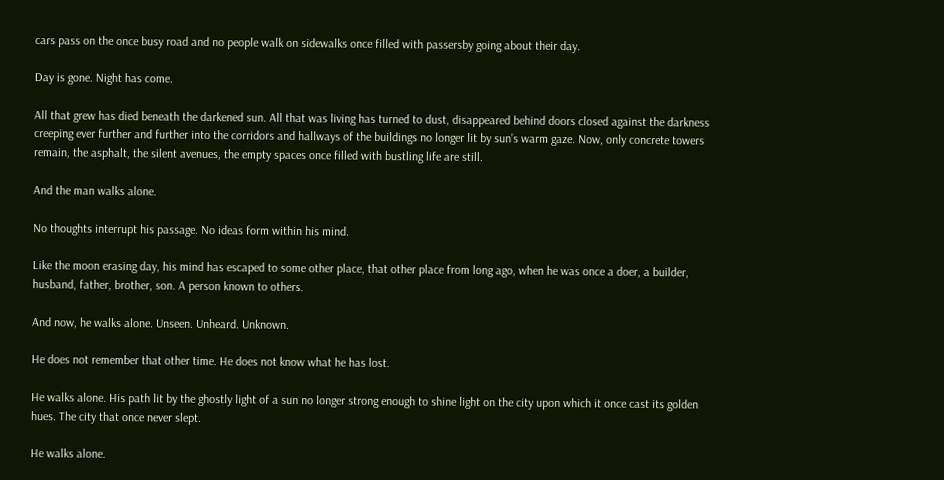cars pass on the once busy road and no people walk on sidewalks once filled with passersby going about their day.

Day is gone. Night has come.

All that grew has died beneath the darkened sun. All that was living has turned to dust, disappeared behind doors closed against the darkness creeping ever further and further into the corridors and hallways of the buildings no longer lit by sun’s warm gaze. Now, only concrete towers remain, the asphalt, the silent avenues, the empty spaces once filled with bustling life are still.

And the man walks alone.

No thoughts interrupt his passage. No ideas form within his mind.

Like the moon erasing day, his mind has escaped to some other place, that other place from long ago, when he was once a doer, a builder, husband, father, brother, son. A person known to others.

And now, he walks alone. Unseen. Unheard. Unknown.

He does not remember that other time. He does not know what he has lost.

He walks alone. His path lit by the ghostly light of a sun no longer strong enough to shine light on the city upon which it once cast its golden hues. The city that once never slept.

He walks alone.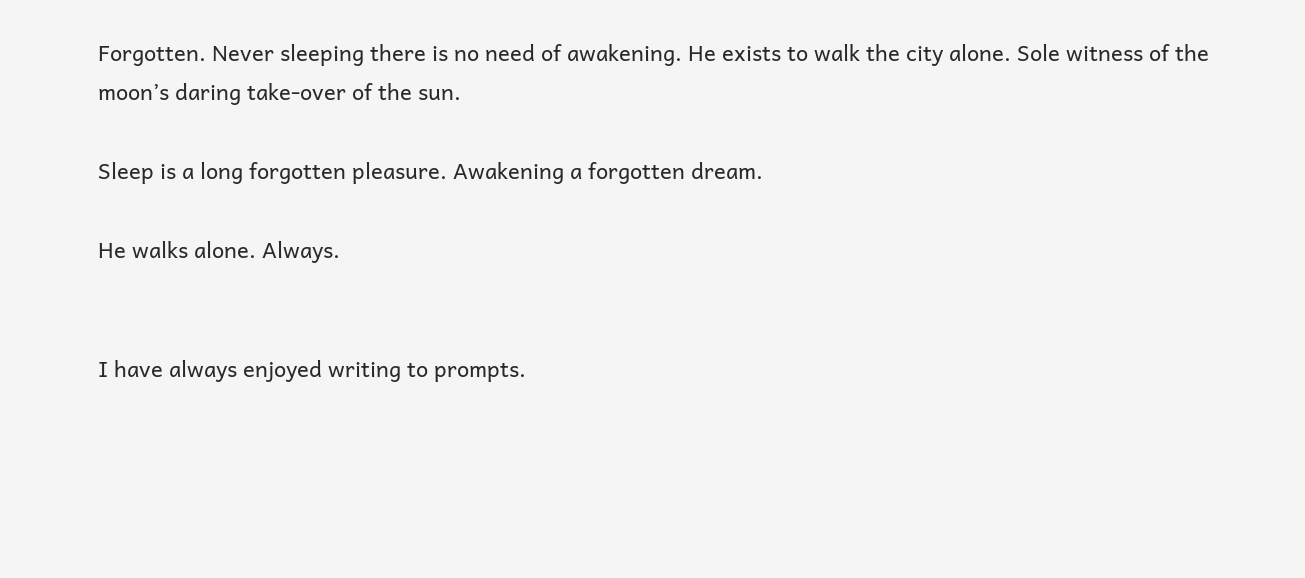Forgotten. Never sleeping there is no need of awakening. He exists to walk the city alone. Sole witness of the moon’s daring take-over of the sun.

Sleep is a long forgotten pleasure. Awakening a forgotten dream.

He walks alone. Always.


I have always enjoyed writing to prompts.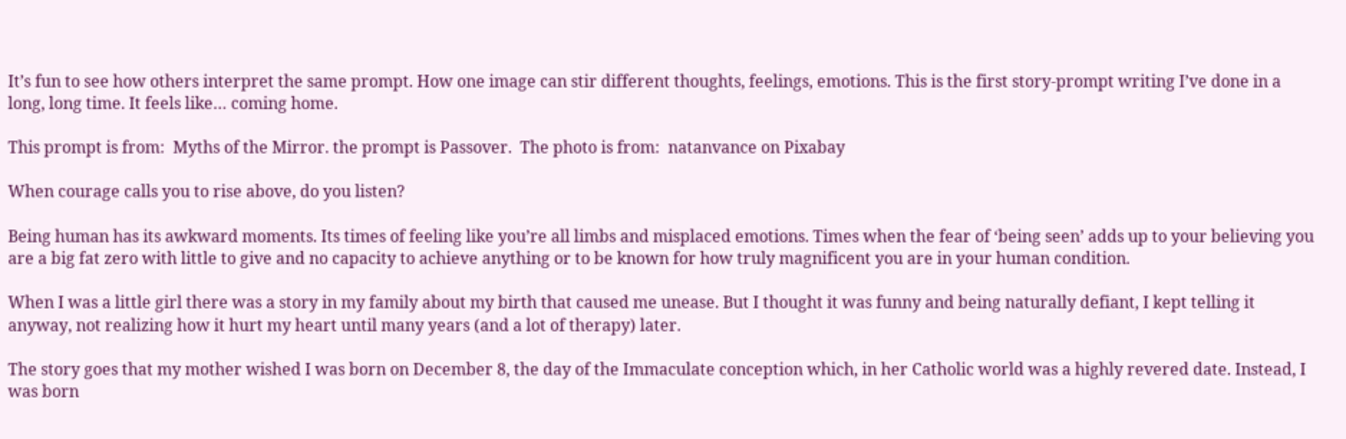It’s fun to see how others interpret the same prompt. How one image can stir different thoughts, feelings, emotions. This is the first story-prompt writing I’ve done in a long, long time. It feels like… coming home.

This prompt is from:  Myths of the Mirror. the prompt is Passover.  The photo is from:  natanvance on Pixabay

When courage calls you to rise above, do you listen?

Being human has its awkward moments. Its times of feeling like you’re all limbs and misplaced emotions. Times when the fear of ‘being seen’ adds up to your believing you are a big fat zero with little to give and no capacity to achieve anything or to be known for how truly magnificent you are in your human condition.

When I was a little girl there was a story in my family about my birth that caused me unease. But I thought it was funny and being naturally defiant, I kept telling it anyway, not realizing how it hurt my heart until many years (and a lot of therapy) later.

The story goes that my mother wished I was born on December 8, the day of the Immaculate conception which, in her Catholic world was a highly revered date. Instead, I was born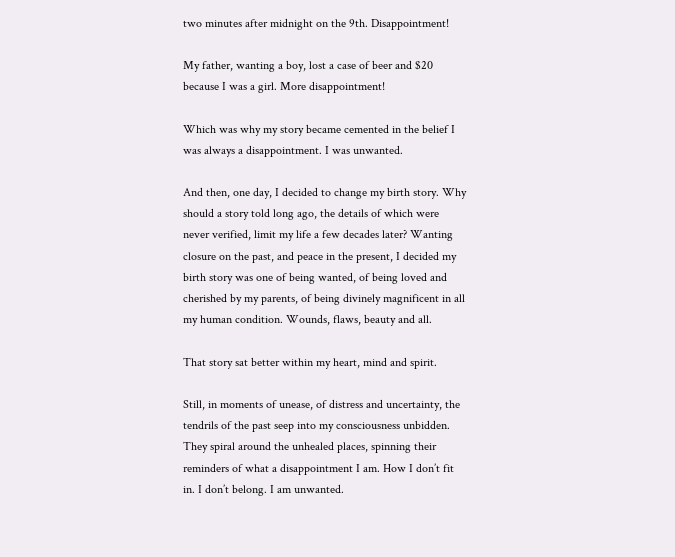two minutes after midnight on the 9th. Disappointment!

My father, wanting a boy, lost a case of beer and $20 because I was a girl. More disappointment!

Which was why my story became cemented in the belief I was always a disappointment. I was unwanted.

And then, one day, I decided to change my birth story. Why should a story told long ago, the details of which were never verified, limit my life a few decades later? Wanting closure on the past, and peace in the present, I decided my birth story was one of being wanted, of being loved and cherished by my parents, of being divinely magnificent in all my human condition. Wounds, flaws, beauty and all.

That story sat better within my heart, mind and spirit.

Still, in moments of unease, of distress and uncertainty, the tendrils of the past seep into my consciousness unbidden. They spiral around the unhealed places, spinning their reminders of what a disappointment I am. How I don’t fit in. I don’t belong. I am unwanted.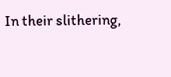In their slithering,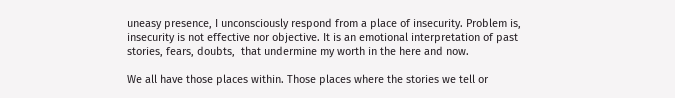uneasy presence, I unconsciously respond from a place of insecurity. Problem is, insecurity is not effective nor objective. It is an emotional interpretation of past stories, fears, doubts,  that undermine my worth in the here and now.

We all have those places within. Those places where the stories we tell or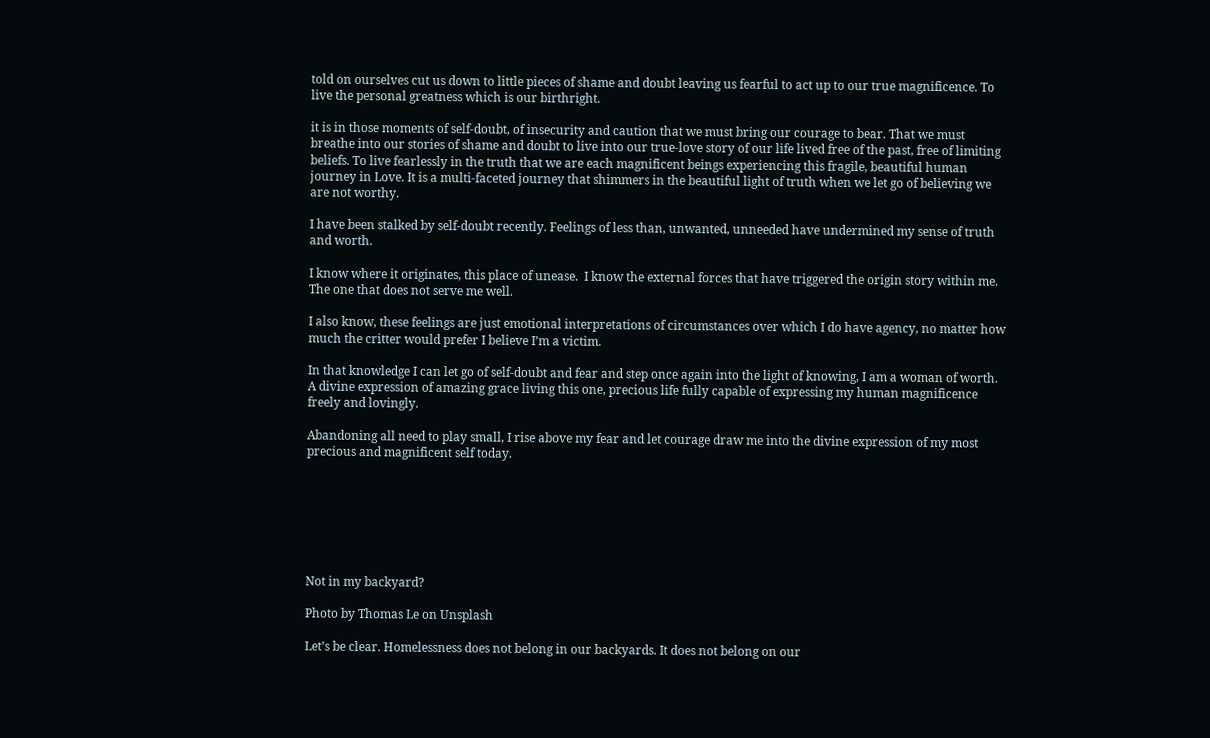told on ourselves cut us down to little pieces of shame and doubt leaving us fearful to act up to our true magnificence. To live the personal greatness which is our birthright.

it is in those moments of self-doubt, of insecurity and caution that we must bring our courage to bear. That we must breathe into our stories of shame and doubt to live into our true-love story of our life lived free of the past, free of limiting beliefs. To live fearlessly in the truth that we are each magnificent beings experiencing this fragile, beautiful human journey in Love. It is a multi-faceted journey that shimmers in the beautiful light of truth when we let go of believing we are not worthy.

I have been stalked by self-doubt recently. Feelings of less than, unwanted, unneeded have undermined my sense of truth and worth.

I know where it originates, this place of unease.  I know the external forces that have triggered the origin story within me. The one that does not serve me well.

I also know, these feelings are just emotional interpretations of circumstances over which I do have agency, no matter how much the critter would prefer I believe I’m a victim.

In that knowledge I can let go of self-doubt and fear and step once again into the light of knowing, I am a woman of worth. A divine expression of amazing grace living this one, precious life fully capable of expressing my human magnificence freely and lovingly.

Abandoning all need to play small, I rise above my fear and let courage draw me into the divine expression of my most precious and magnificent self today.







Not in my backyard?

Photo by Thomas Le on Unsplash

Let’s be clear. Homelessness does not belong in our backyards. It does not belong on our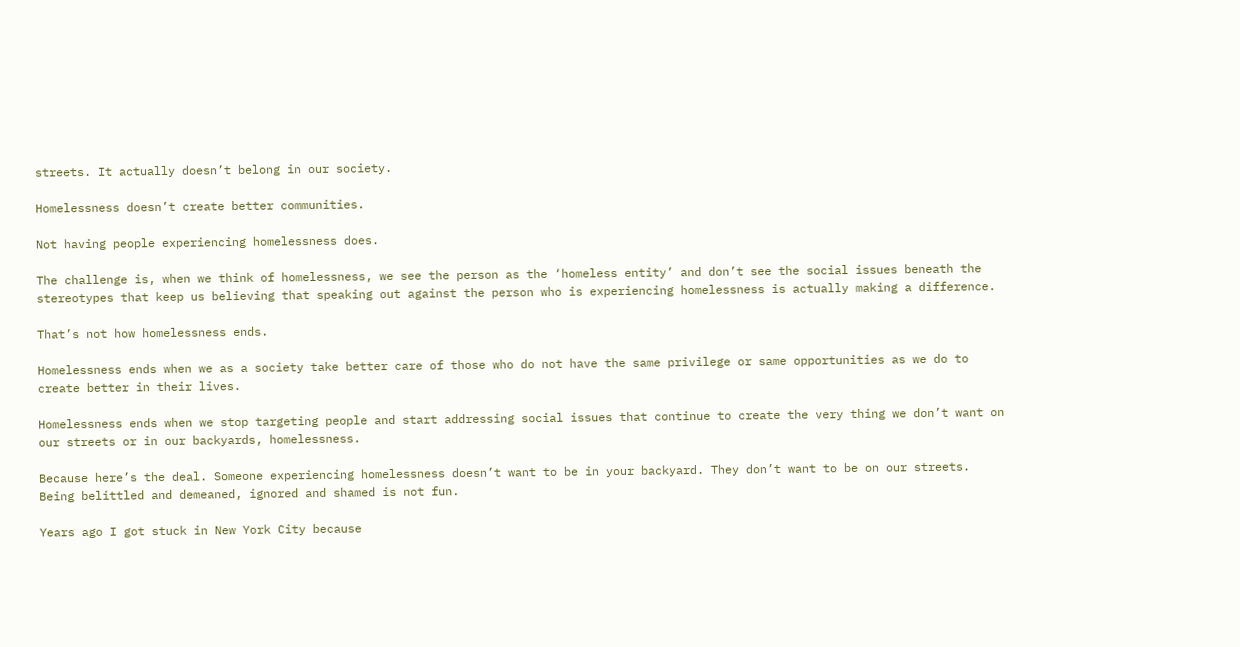streets. It actually doesn’t belong in our society.

Homelessness doesn’t create better communities.

Not having people experiencing homelessness does.

The challenge is, when we think of homelessness, we see the person as the ‘homeless entity’ and don’t see the social issues beneath the stereotypes that keep us believing that speaking out against the person who is experiencing homelessness is actually making a difference.

That’s not how homelessness ends.

Homelessness ends when we as a society take better care of those who do not have the same privilege or same opportunities as we do to create better in their lives.

Homelessness ends when we stop targeting people and start addressing social issues that continue to create the very thing we don’t want on our streets or in our backyards, homelessness.

Because here’s the deal. Someone experiencing homelessness doesn’t want to be in your backyard. They don’t want to be on our streets. Being belittled and demeaned, ignored and shamed is not fun.

Years ago I got stuck in New York City because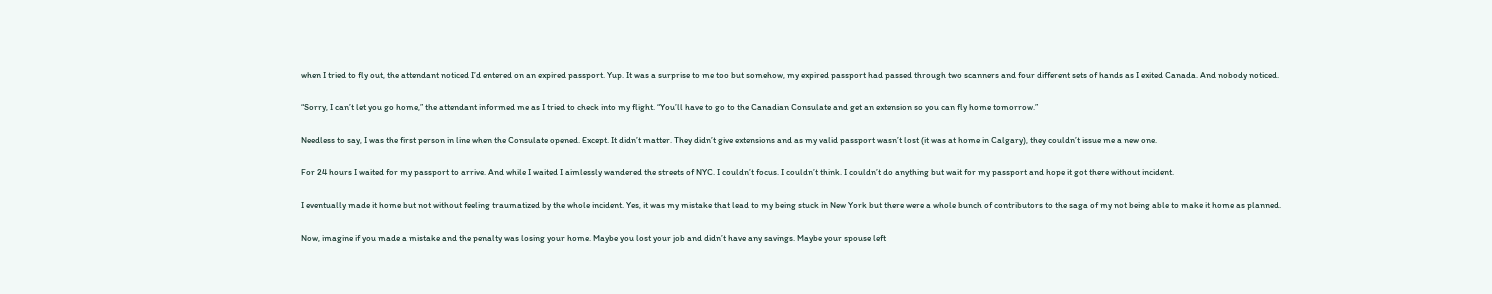when I tried to fly out, the attendant noticed I’d entered on an expired passport. Yup. It was a surprise to me too but somehow, my expired passport had passed through two scanners and four different sets of hands as I exited Canada. And nobody noticed.

“Sorry, I can’t let you go home,” the attendant informed me as I tried to check into my flight. “You’ll have to go to the Canadian Consulate and get an extension so you can fly home tomorrow.”

Needless to say, I was the first person in line when the Consulate opened. Except. It didn’t matter. They didn’t give extensions and as my valid passport wasn’t lost (it was at home in Calgary), they couldn’t issue me a new one.

For 24 hours I waited for my passport to arrive. And while I waited I aimlessly wandered the streets of NYC. I couldn’t focus. I couldn’t think. I couldn’t do anything but wait for my passport and hope it got there without incident.

I eventually made it home but not without feeling traumatized by the whole incident. Yes, it was my mistake that lead to my being stuck in New York but there were a whole bunch of contributors to the saga of my not being able to make it home as planned.

Now, imagine if you made a mistake and the penalty was losing your home. Maybe you lost your job and didn’t have any savings. Maybe your spouse left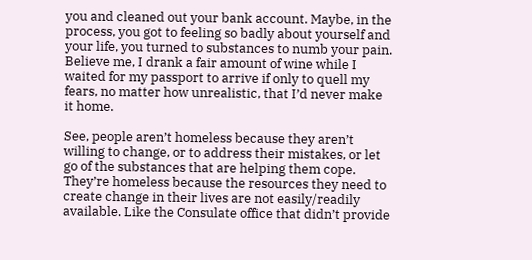you and cleaned out your bank account. Maybe, in the process, you got to feeling so badly about yourself and your life, you turned to substances to numb your pain. Believe me, I drank a fair amount of wine while I waited for my passport to arrive if only to quell my fears, no matter how unrealistic, that I’d never make it home.

See, people aren’t homeless because they aren’t willing to change, or to address their mistakes, or let go of the substances that are helping them cope. They’re homeless because the resources they need to create change in their lives are not easily/readily available. Like the Consulate office that didn’t provide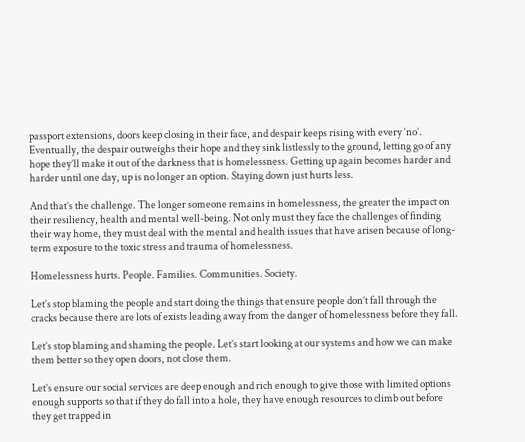passport extensions, doors keep closing in their face, and despair keeps rising with every ‘no’. Eventually, the despair outweighs their hope and they sink listlessly to the ground, letting go of any hope they’ll make it out of the darkness that is homelessness. Getting up again becomes harder and harder until one day, up is no longer an option. Staying down just hurts less.

And that’s the challenge. The longer someone remains in homelessness, the greater the impact on their resiliency, health and mental well-being. Not only must they face the challenges of finding their way home, they must deal with the mental and health issues that have arisen because of long-term exposure to the toxic stress and trauma of homelessness.

Homelessness hurts. People. Families. Communities. Society.

Let’s stop blaming the people and start doing the things that ensure people don’t fall through the cracks because there are lots of exists leading away from the danger of homelessness before they fall.

Let’s stop blaming and shaming the people. Let’s start looking at our systems and how we can make them better so they open doors, not close them.

Let’s ensure our social services are deep enough and rich enough to give those with limited options enough supports so that if they do fall into a hole, they have enough resources to climb out before they get trapped in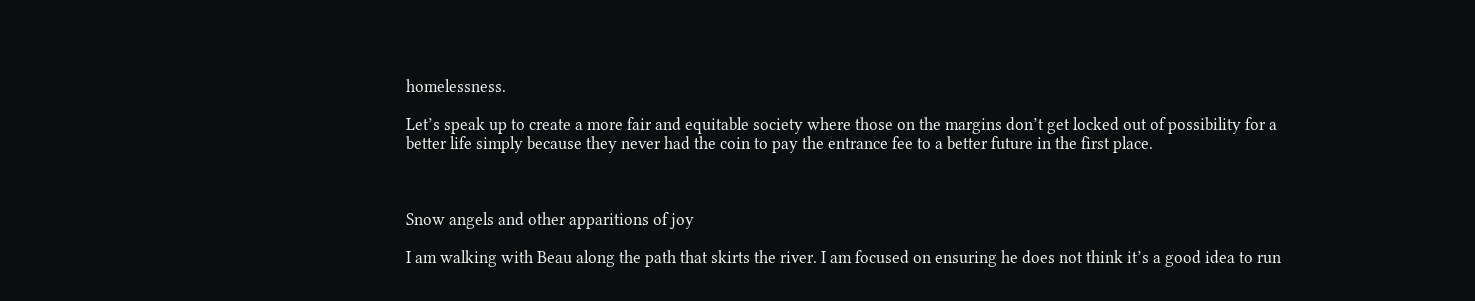homelessness.

Let’s speak up to create a more fair and equitable society where those on the margins don’t get locked out of possibility for a better life simply because they never had the coin to pay the entrance fee to a better future in the first place.



Snow angels and other apparitions of joy

I am walking with Beau along the path that skirts the river. I am focused on ensuring he does not think it’s a good idea to run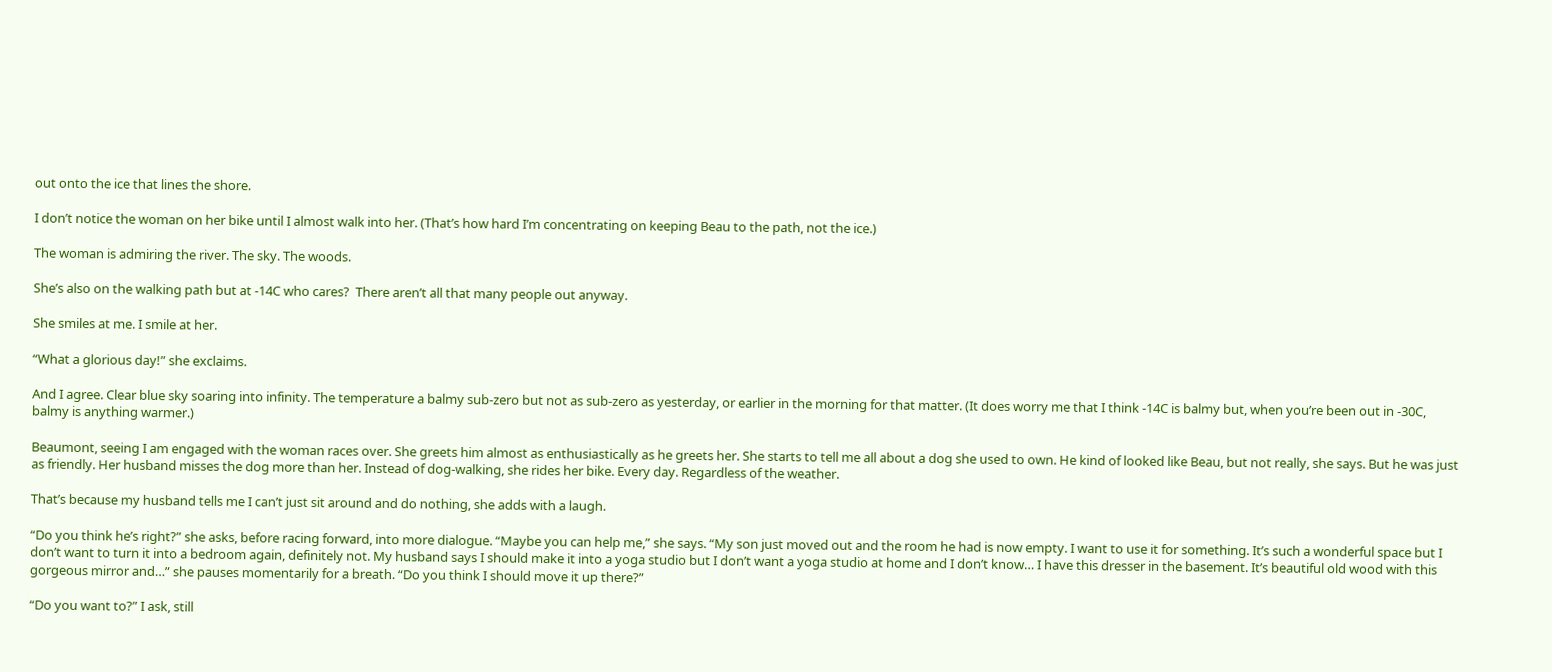out onto the ice that lines the shore.

I don’t notice the woman on her bike until I almost walk into her. (That’s how hard I’m concentrating on keeping Beau to the path, not the ice.)

The woman is admiring the river. The sky. The woods.

She’s also on the walking path but at -14C who cares?  There aren’t all that many people out anyway.

She smiles at me. I smile at her.

“What a glorious day!” she exclaims.

And I agree. Clear blue sky soaring into infinity. The temperature a balmy sub-zero but not as sub-zero as yesterday, or earlier in the morning for that matter. (It does worry me that I think -14C is balmy but, when you’re been out in -30C, balmy is anything warmer.)

Beaumont, seeing I am engaged with the woman races over. She greets him almost as enthusiastically as he greets her. She starts to tell me all about a dog she used to own. He kind of looked like Beau, but not really, she says. But he was just as friendly. Her husband misses the dog more than her. Instead of dog-walking, she rides her bike. Every day. Regardless of the weather.

That’s because my husband tells me I can’t just sit around and do nothing, she adds with a laugh.

“Do you think he’s right?” she asks, before racing forward, into more dialogue. “Maybe you can help me,” she says. “My son just moved out and the room he had is now empty. I want to use it for something. It’s such a wonderful space but I don’t want to turn it into a bedroom again, definitely not. My husband says I should make it into a yoga studio but I don’t want a yoga studio at home and I don’t know… I have this dresser in the basement. It’s beautiful old wood with this gorgeous mirror and…” she pauses momentarily for a breath. “Do you think I should move it up there?”

“Do you want to?” I ask, still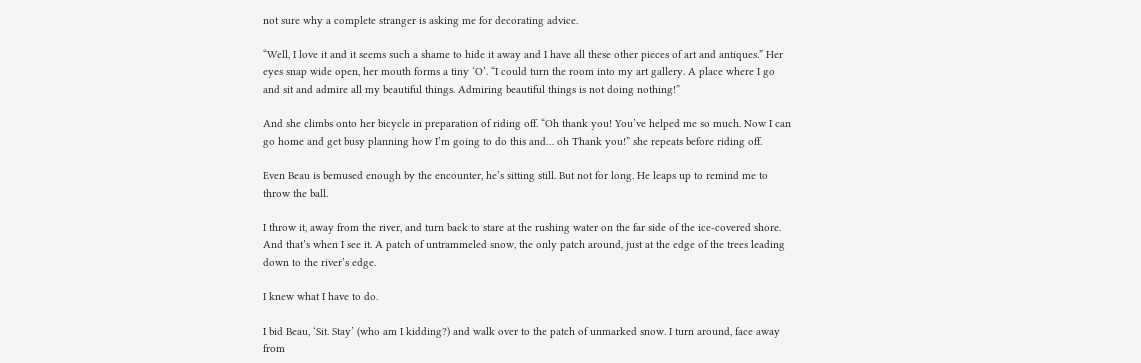not sure why a complete stranger is asking me for decorating advice.

“Well, I love it and it seems such a shame to hide it away and I have all these other pieces of art and antiques.” Her eyes snap wide open, her mouth forms a tiny ‘O’. “I could turn the room into my art gallery. A place where I go and sit and admire all my beautiful things. Admiring beautiful things is not doing nothing!”

And she climbs onto her bicycle in preparation of riding off. “Oh thank you! You’ve helped me so much. Now I can go home and get busy planning how I’m going to do this and… oh Thank you!” she repeats before riding off.

Even Beau is bemused enough by the encounter, he’s sitting still. But not for long. He leaps up to remind me to throw the ball.

I throw it, away from the river, and turn back to stare at the rushing water on the far side of the ice-covered shore. And that’s when I see it. A patch of untrammeled snow, the only patch around, just at the edge of the trees leading down to the river’s edge.

I knew what I have to do.

I bid Beau, ‘Sit. Stay’ (who am I kidding?) and walk over to the patch of unmarked snow. I turn around, face away from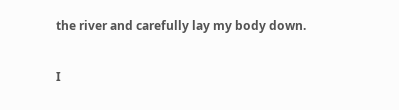the river and carefully lay my body down.

I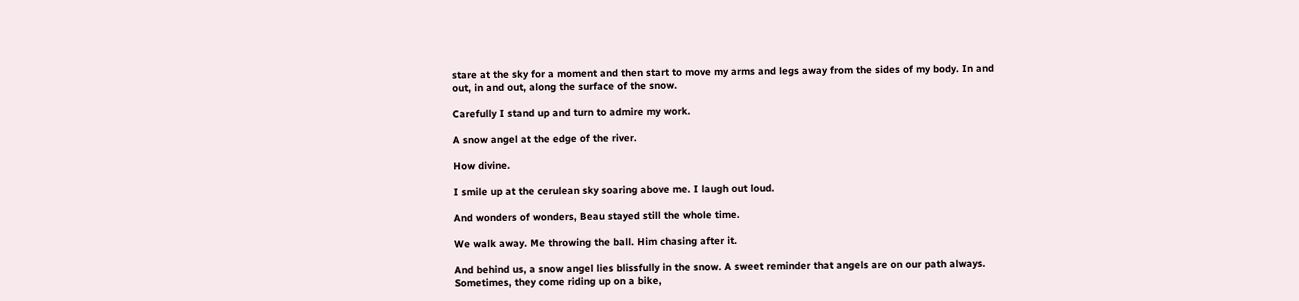stare at the sky for a moment and then start to move my arms and legs away from the sides of my body. In and out, in and out, along the surface of the snow.

Carefully I stand up and turn to admire my work.

A snow angel at the edge of the river.

How divine.

I smile up at the cerulean sky soaring above me. I laugh out loud.

And wonders of wonders, Beau stayed still the whole time.

We walk away. Me throwing the ball. Him chasing after it.

And behind us, a snow angel lies blissfully in the snow. A sweet reminder that angels are on our path always. Sometimes, they come riding up on a bike,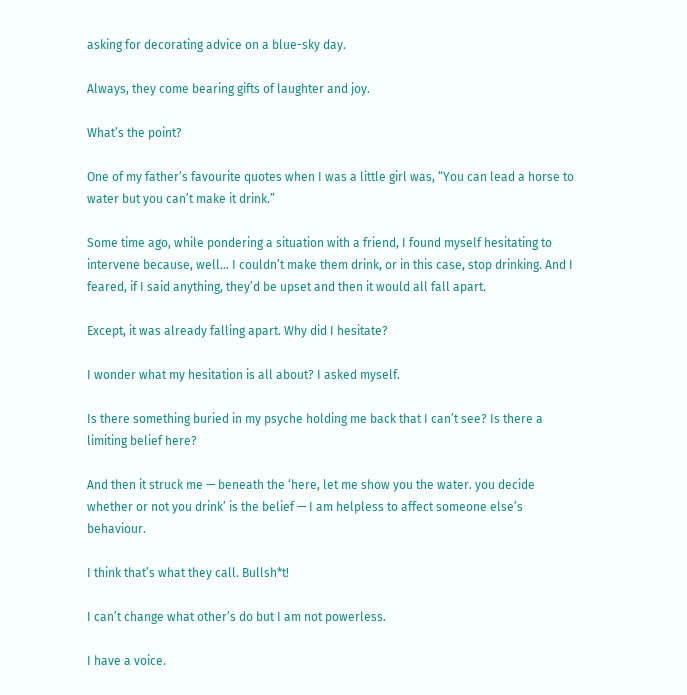asking for decorating advice on a blue-sky day.

Always, they come bearing gifts of laughter and joy.

What’s the point?

One of my father’s favourite quotes when I was a little girl was, “You can lead a horse to water but you can’t make it drink.”

Some time ago, while pondering a situation with a friend, I found myself hesitating to intervene because, well… I couldn’t make them drink, or in this case, stop drinking. And I feared, if I said anything, they’d be upset and then it would all fall apart.

Except, it was already falling apart. Why did I hesitate?

I wonder what my hesitation is all about? I asked myself.

Is there something buried in my psyche holding me back that I can’t see? Is there a limiting belief here?

And then it struck me — beneath the ‘here, let me show you the water. you decide whether or not you drink’ is the belief — I am helpless to affect someone else’s behaviour.

I think that’s what they call. Bullsh*t!

I can’t change what other’s do but I am not powerless.

I have a voice.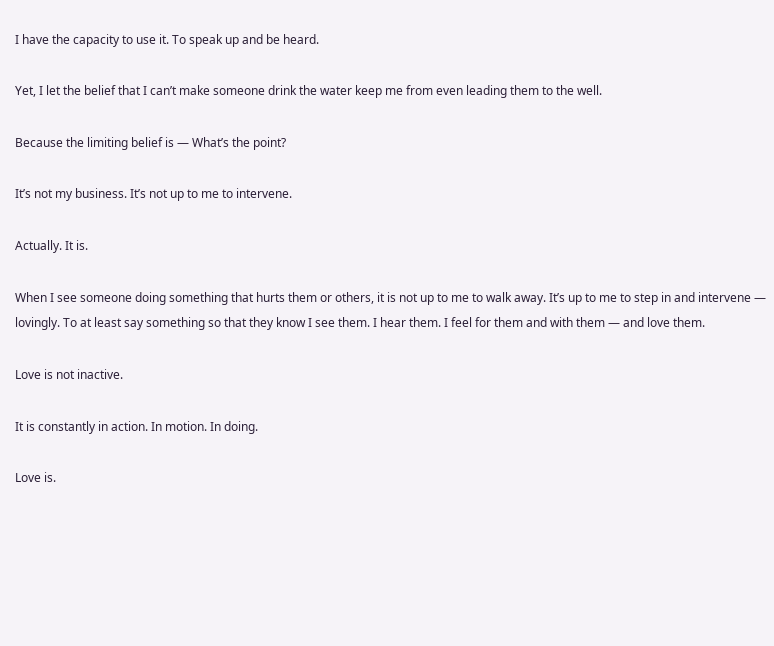I have the capacity to use it. To speak up and be heard.

Yet, I let the belief that I can’t make someone drink the water keep me from even leading them to the well.

Because the limiting belief is — What’s the point?

It’s not my business. It’s not up to me to intervene.

Actually. It is.

When I see someone doing something that hurts them or others, it is not up to me to walk away. It’s up to me to step in and intervene — lovingly. To at least say something so that they know I see them. I hear them. I feel for them and with them — and love them.

Love is not inactive.

It is constantly in action. In motion. In doing.

Love is.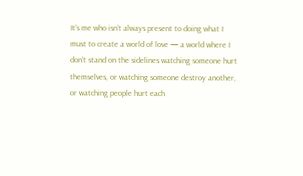It’s me who isn’t always present to doing what I must to create a world of love — a world where I don’t stand on the sidelines watching someone hurt themselves, or watching someone destroy another, or watching people hurt each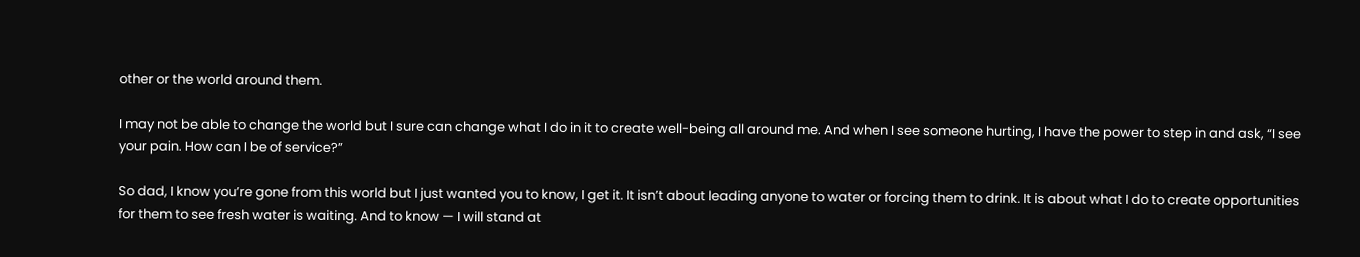other or the world around them.

I may not be able to change the world but I sure can change what I do in it to create well-being all around me. And when I see someone hurting, I have the power to step in and ask, “I see your pain. How can I be of service?”

So dad, I know you’re gone from this world but I just wanted you to know, I get it. It isn’t about leading anyone to water or forcing them to drink. It is about what I do to create opportunities for them to see fresh water is waiting. And to know — I will stand at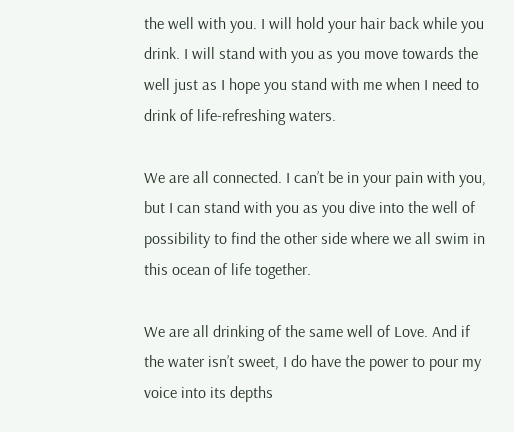the well with you. I will hold your hair back while you drink. I will stand with you as you move towards the well just as I hope you stand with me when I need to drink of life-refreshing waters.

We are all connected. I can’t be in your pain with you, but I can stand with you as you dive into the well of possibility to find the other side where we all swim in this ocean of life together.

We are all drinking of the same well of Love. And if the water isn’t sweet, I do have the power to pour my voice into its depths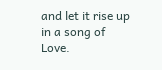and let it rise up in a song of Love.